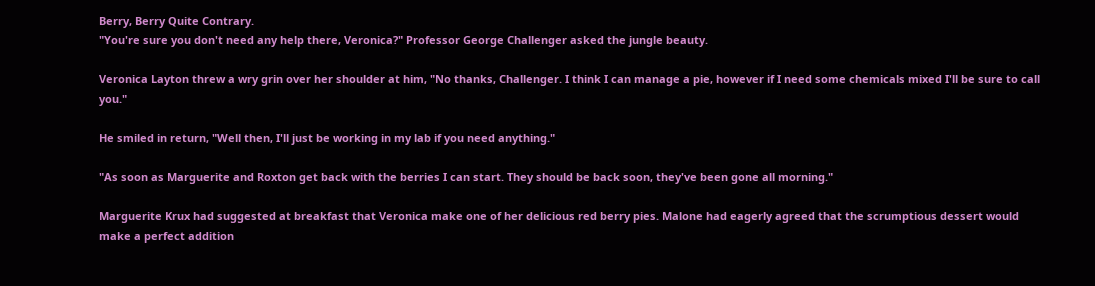Berry, Berry Quite Contrary.
"You're sure you don't need any help there, Veronica?" Professor George Challenger asked the jungle beauty.

Veronica Layton threw a wry grin over her shoulder at him, "No thanks, Challenger. I think I can manage a pie, however if I need some chemicals mixed I'll be sure to call you."

He smiled in return, "Well then, I'll just be working in my lab if you need anything."

"As soon as Marguerite and Roxton get back with the berries I can start. They should be back soon, they've been gone all morning."

Marguerite Krux had suggested at breakfast that Veronica make one of her delicious red berry pies. Malone had eagerly agreed that the scrumptious dessert would make a perfect addition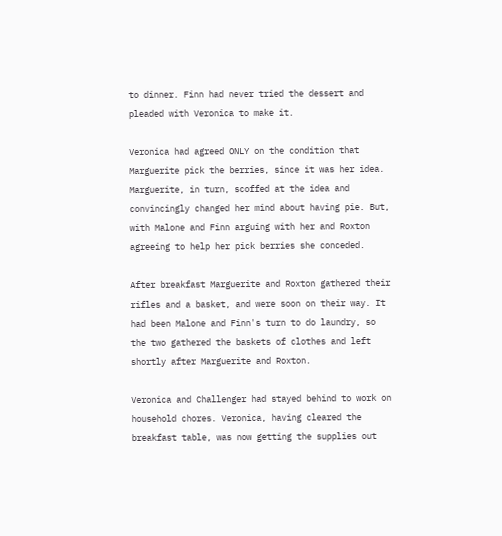to dinner. Finn had never tried the dessert and pleaded with Veronica to make it.

Veronica had agreed ONLY on the condition that Marguerite pick the berries, since it was her idea. Marguerite, in turn, scoffed at the idea and convincingly changed her mind about having pie. But, with Malone and Finn arguing with her and Roxton agreeing to help her pick berries she conceded.

After breakfast Marguerite and Roxton gathered their rifles and a basket, and were soon on their way. It had been Malone and Finn's turn to do laundry, so the two gathered the baskets of clothes and left shortly after Marguerite and Roxton.

Veronica and Challenger had stayed behind to work on household chores. Veronica, having cleared the breakfast table, was now getting the supplies out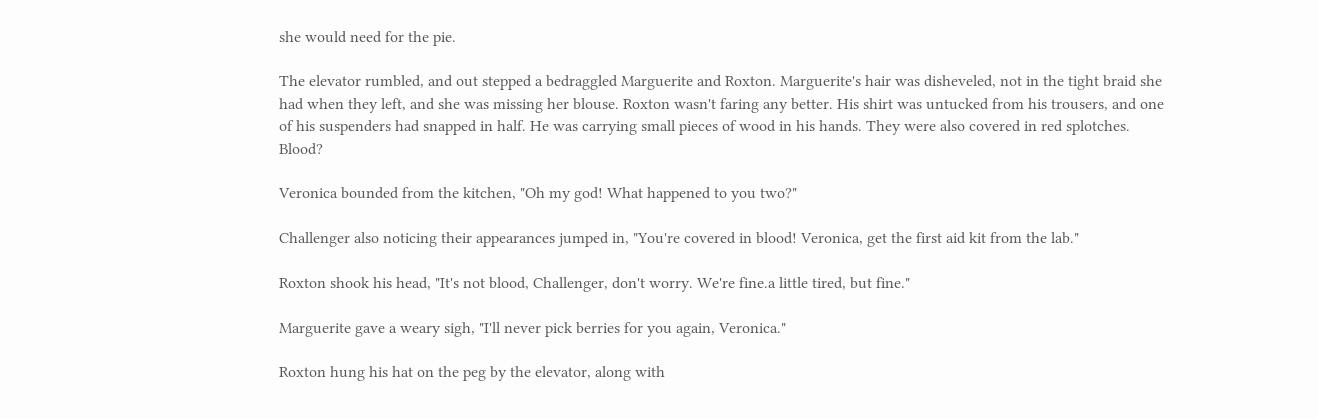she would need for the pie.

The elevator rumbled, and out stepped a bedraggled Marguerite and Roxton. Marguerite's hair was disheveled, not in the tight braid she had when they left, and she was missing her blouse. Roxton wasn't faring any better. His shirt was untucked from his trousers, and one of his suspenders had snapped in half. He was carrying small pieces of wood in his hands. They were also covered in red splotches. Blood?

Veronica bounded from the kitchen, "Oh my god! What happened to you two?"

Challenger also noticing their appearances jumped in, "You're covered in blood! Veronica, get the first aid kit from the lab."

Roxton shook his head, "It's not blood, Challenger, don't worry. We're fine.a little tired, but fine."

Marguerite gave a weary sigh, "I'll never pick berries for you again, Veronica."

Roxton hung his hat on the peg by the elevator, along with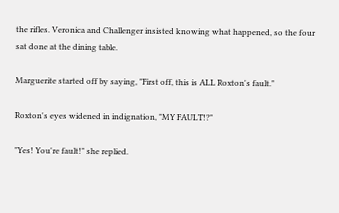the rifles. Veronica and Challenger insisted knowing what happened, so the four sat done at the dining table.

Marguerite started off by saying, "First off, this is ALL Roxton's fault."

Roxton's eyes widened in indignation, "MY FAULT!?"

"Yes! You're fault!" she replied.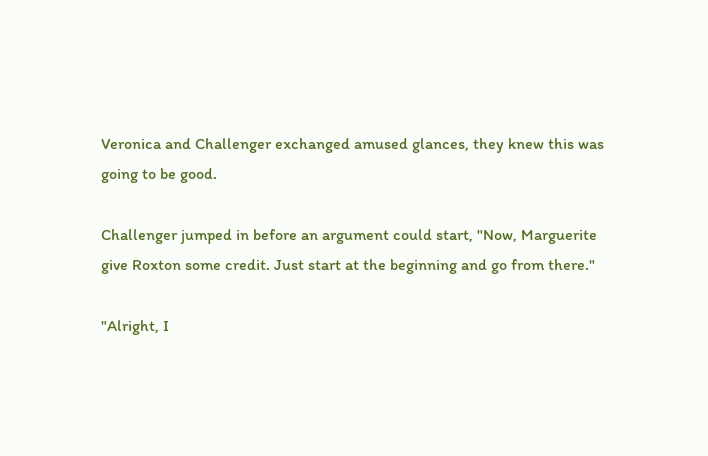Veronica and Challenger exchanged amused glances, they knew this was going to be good.

Challenger jumped in before an argument could start, "Now, Marguerite give Roxton some credit. Just start at the beginning and go from there."

"Alright, I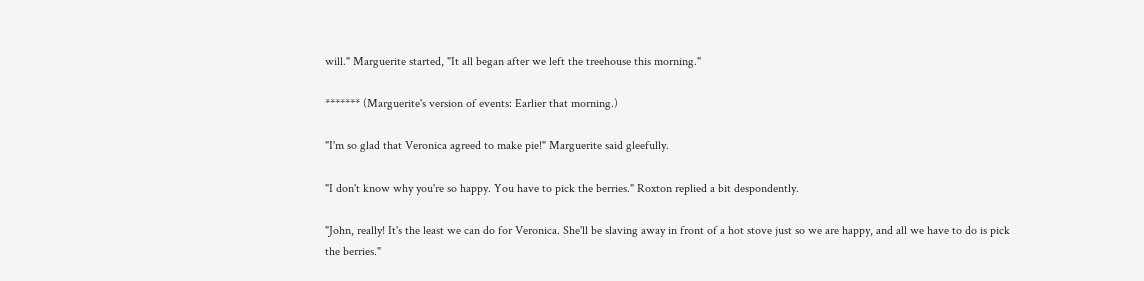will." Marguerite started, "It all began after we left the treehouse this morning."

******* (Marguerite's version of events: Earlier that morning.)

"I'm so glad that Veronica agreed to make pie!" Marguerite said gleefully.

"I don't know why you're so happy. You have to pick the berries." Roxton replied a bit despondently.

"John, really! It's the least we can do for Veronica. She'll be slaving away in front of a hot stove just so we are happy, and all we have to do is pick the berries."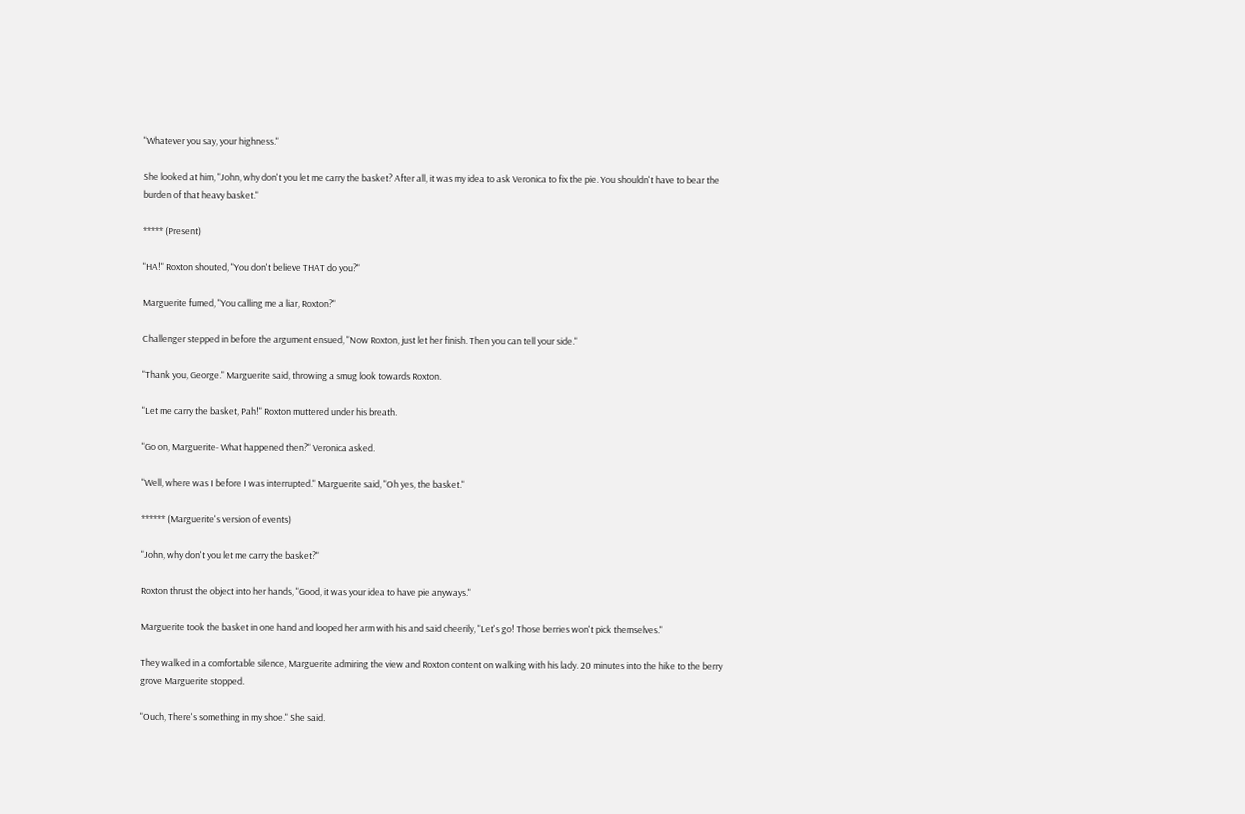"Whatever you say, your highness."

She looked at him, "John, why don't you let me carry the basket? After all, it was my idea to ask Veronica to fix the pie. You shouldn't have to bear the burden of that heavy basket."

***** (Present)

"HA!" Roxton shouted, "You don't believe THAT do you?"

Marguerite fumed, "You calling me a liar, Roxton?"

Challenger stepped in before the argument ensued, "Now Roxton, just let her finish. Then you can tell your side."

"Thank you, George." Marguerite said, throwing a smug look towards Roxton.

"Let me carry the basket, Pah!" Roxton muttered under his breath.

"Go on, Marguerite- What happened then?" Veronica asked.

"Well, where was I before I was interrupted." Marguerite said, "Oh yes, the basket."

****** (Marguerite's version of events)

"John, why don't you let me carry the basket?"

Roxton thrust the object into her hands, "Good, it was your idea to have pie anyways."

Marguerite took the basket in one hand and looped her arm with his and said cheerily, "Let's go! Those berries won't pick themselves."

They walked in a comfortable silence, Marguerite admiring the view and Roxton content on walking with his lady. 20 minutes into the hike to the berry grove Marguerite stopped.

"Ouch, There's something in my shoe." She said.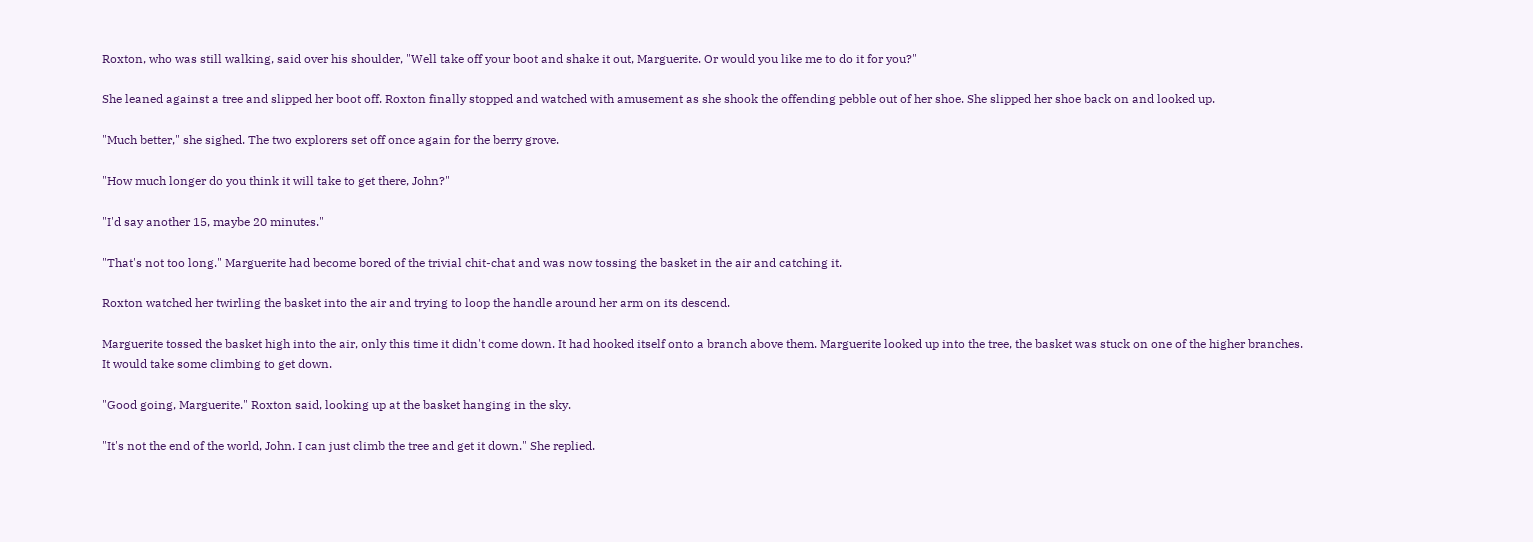Roxton, who was still walking, said over his shoulder, "Well take off your boot and shake it out, Marguerite. Or would you like me to do it for you?"

She leaned against a tree and slipped her boot off. Roxton finally stopped and watched with amusement as she shook the offending pebble out of her shoe. She slipped her shoe back on and looked up.

"Much better," she sighed. The two explorers set off once again for the berry grove.

"How much longer do you think it will take to get there, John?"

"I'd say another 15, maybe 20 minutes."

"That's not too long." Marguerite had become bored of the trivial chit-chat and was now tossing the basket in the air and catching it.

Roxton watched her twirling the basket into the air and trying to loop the handle around her arm on its descend.

Marguerite tossed the basket high into the air, only this time it didn't come down. It had hooked itself onto a branch above them. Marguerite looked up into the tree, the basket was stuck on one of the higher branches. It would take some climbing to get down.

"Good going, Marguerite." Roxton said, looking up at the basket hanging in the sky.

"It's not the end of the world, John. I can just climb the tree and get it down." She replied.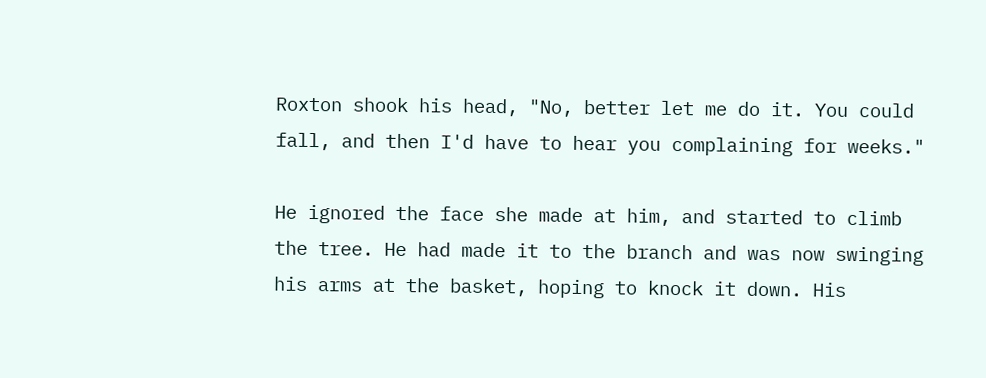Roxton shook his head, "No, better let me do it. You could fall, and then I'd have to hear you complaining for weeks."

He ignored the face she made at him, and started to climb the tree. He had made it to the branch and was now swinging his arms at the basket, hoping to knock it down. His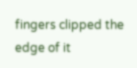fingers clipped the edge of it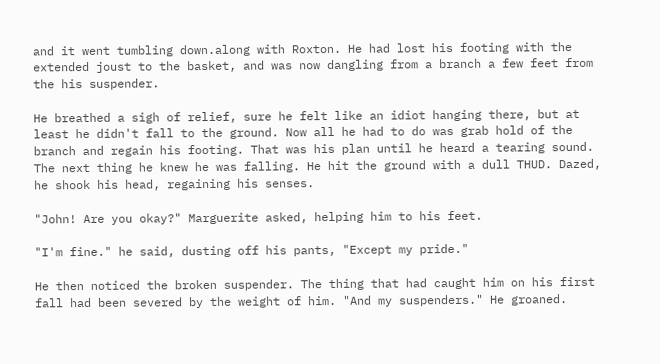and it went tumbling down.along with Roxton. He had lost his footing with the extended joust to the basket, and was now dangling from a branch a few feet from the his suspender.

He breathed a sigh of relief, sure he felt like an idiot hanging there, but at least he didn't fall to the ground. Now all he had to do was grab hold of the branch and regain his footing. That was his plan until he heard a tearing sound. The next thing he knew he was falling. He hit the ground with a dull THUD. Dazed, he shook his head, regaining his senses.

"John! Are you okay?" Marguerite asked, helping him to his feet.

"I'm fine." he said, dusting off his pants, "Except my pride."

He then noticed the broken suspender. The thing that had caught him on his first fall had been severed by the weight of him. "And my suspenders." He groaned.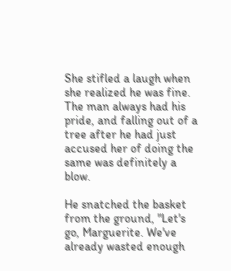She stifled a laugh when she realized he was fine. The man always had his pride, and falling out of a tree after he had just accused her of doing the same was definitely a blow.

He snatched the basket from the ground, "Let's go, Marguerite. We've already wasted enough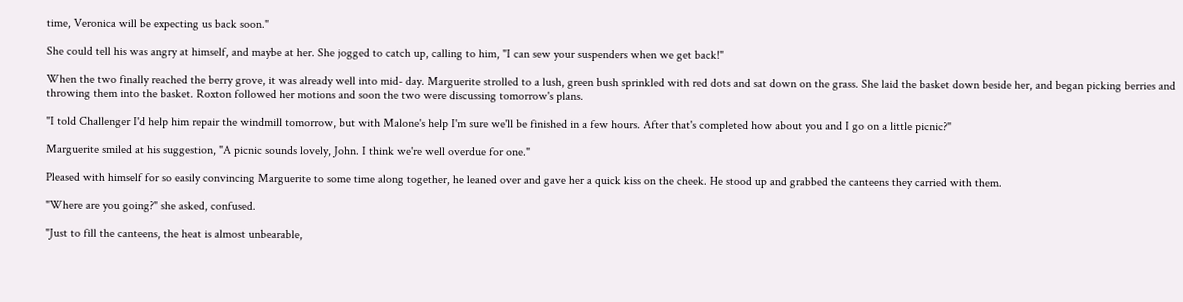time, Veronica will be expecting us back soon."

She could tell his was angry at himself, and maybe at her. She jogged to catch up, calling to him, "I can sew your suspenders when we get back!"

When the two finally reached the berry grove, it was already well into mid- day. Marguerite strolled to a lush, green bush sprinkled with red dots and sat down on the grass. She laid the basket down beside her, and began picking berries and throwing them into the basket. Roxton followed her motions and soon the two were discussing tomorrow's plans.

"I told Challenger I'd help him repair the windmill tomorrow, but with Malone's help I'm sure we'll be finished in a few hours. After that's completed how about you and I go on a little picnic?"

Marguerite smiled at his suggestion, "A picnic sounds lovely, John. I think we're well overdue for one."

Pleased with himself for so easily convincing Marguerite to some time along together, he leaned over and gave her a quick kiss on the cheek. He stood up and grabbed the canteens they carried with them.

"Where are you going?" she asked, confused.

"Just to fill the canteens, the heat is almost unbearable,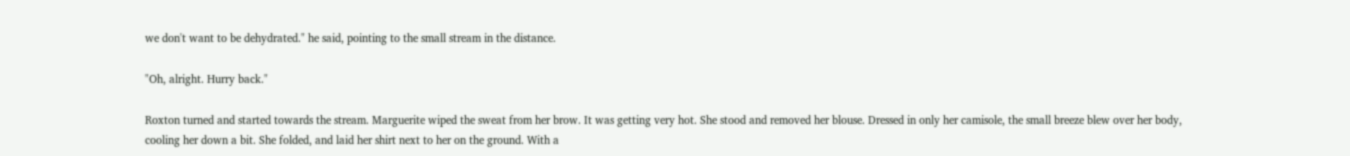we don't want to be dehydrated." he said, pointing to the small stream in the distance.

"Oh, alright. Hurry back."

Roxton turned and started towards the stream. Marguerite wiped the sweat from her brow. It was getting very hot. She stood and removed her blouse. Dressed in only her camisole, the small breeze blew over her body, cooling her down a bit. She folded, and laid her shirt next to her on the ground. With a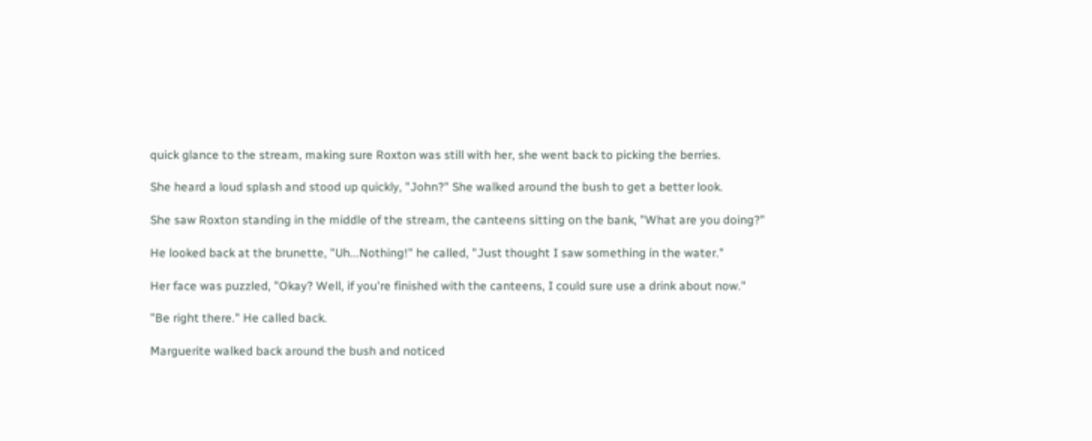quick glance to the stream, making sure Roxton was still with her, she went back to picking the berries.

She heard a loud splash and stood up quickly, "John?" She walked around the bush to get a better look.

She saw Roxton standing in the middle of the stream, the canteens sitting on the bank, "What are you doing?"

He looked back at the brunette, "Uh...Nothing!" he called, "Just thought I saw something in the water."

Her face was puzzled, "Okay? Well, if you're finished with the canteens, I could sure use a drink about now."

"Be right there." He called back.

Marguerite walked back around the bush and noticed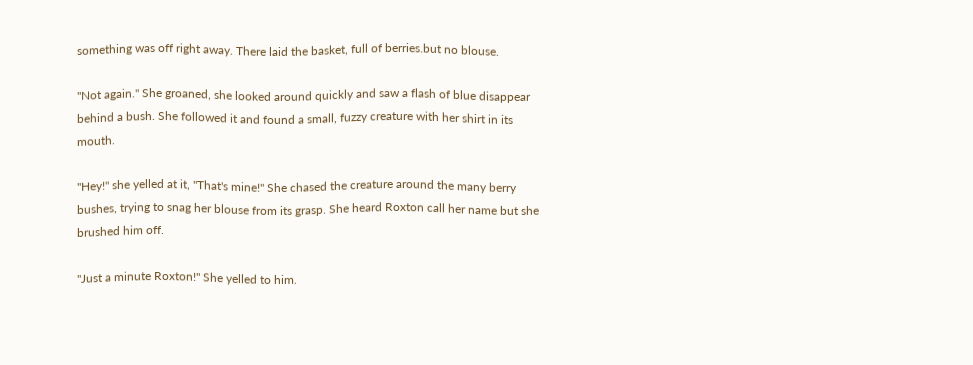something was off right away. There laid the basket, full of berries.but no blouse.

"Not again." She groaned, she looked around quickly and saw a flash of blue disappear behind a bush. She followed it and found a small, fuzzy creature with her shirt in its mouth.

"Hey!" she yelled at it, "That's mine!" She chased the creature around the many berry bushes, trying to snag her blouse from its grasp. She heard Roxton call her name but she brushed him off.

"Just a minute Roxton!" She yelled to him.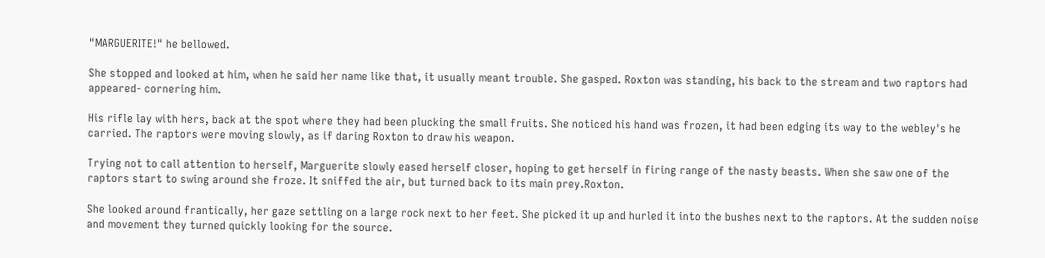"MARGUERITE!" he bellowed.

She stopped and looked at him, when he said her name like that, it usually meant trouble. She gasped. Roxton was standing, his back to the stream and two raptors had appeared- cornering him.

His rifle lay with hers, back at the spot where they had been plucking the small fruits. She noticed his hand was frozen, it had been edging its way to the webley's he carried. The raptors were moving slowly, as if daring Roxton to draw his weapon.

Trying not to call attention to herself, Marguerite slowly eased herself closer, hoping to get herself in firing range of the nasty beasts. When she saw one of the raptors start to swing around she froze. It sniffed the air, but turned back to its main prey.Roxton.

She looked around frantically, her gaze settling on a large rock next to her feet. She picked it up and hurled it into the bushes next to the raptors. At the sudden noise and movement they turned quickly looking for the source.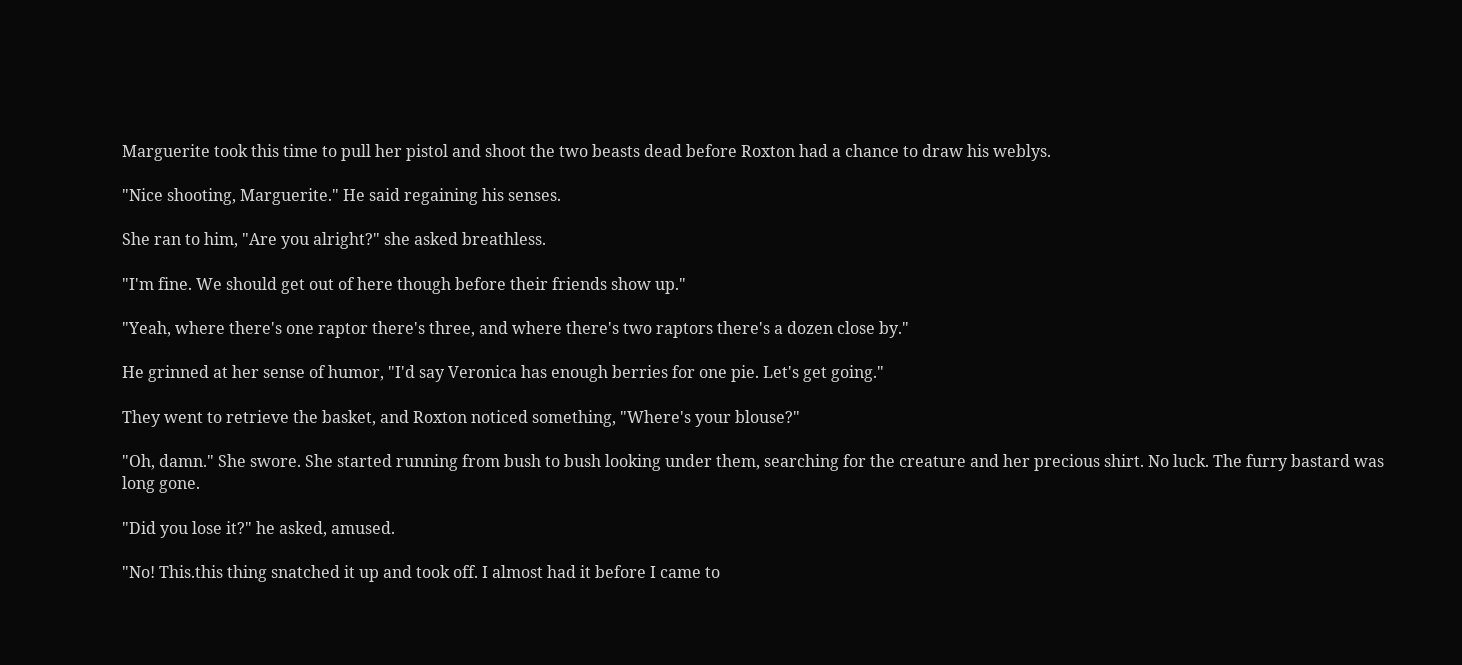Marguerite took this time to pull her pistol and shoot the two beasts dead before Roxton had a chance to draw his weblys.

"Nice shooting, Marguerite." He said regaining his senses.

She ran to him, "Are you alright?" she asked breathless.

"I'm fine. We should get out of here though before their friends show up."

"Yeah, where there's one raptor there's three, and where there's two raptors there's a dozen close by."

He grinned at her sense of humor, "I'd say Veronica has enough berries for one pie. Let's get going."

They went to retrieve the basket, and Roxton noticed something, "Where's your blouse?"

"Oh, damn." She swore. She started running from bush to bush looking under them, searching for the creature and her precious shirt. No luck. The furry bastard was long gone.

"Did you lose it?" he asked, amused.

"No! This.this thing snatched it up and took off. I almost had it before I came to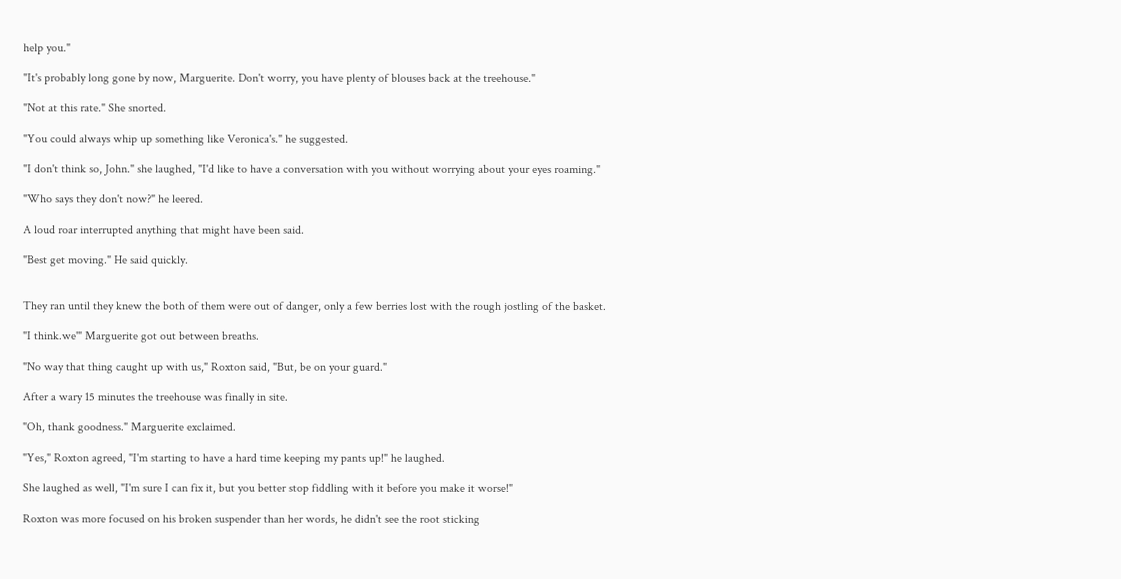help you."

"It's probably long gone by now, Marguerite. Don't worry, you have plenty of blouses back at the treehouse."

"Not at this rate." She snorted.

"You could always whip up something like Veronica's." he suggested.

"I don't think so, John." she laughed, "I'd like to have a conversation with you without worrying about your eyes roaming."

"Who says they don't now?" he leered.

A loud roar interrupted anything that might have been said.

"Best get moving." He said quickly.


They ran until they knew the both of them were out of danger, only a few berries lost with the rough jostling of the basket.

"I think.we'" Marguerite got out between breaths.

"No way that thing caught up with us," Roxton said, "But, be on your guard."

After a wary 15 minutes the treehouse was finally in site.

"Oh, thank goodness." Marguerite exclaimed.

"Yes," Roxton agreed, "I'm starting to have a hard time keeping my pants up!" he laughed.

She laughed as well, "I'm sure I can fix it, but you better stop fiddling with it before you make it worse!"

Roxton was more focused on his broken suspender than her words, he didn't see the root sticking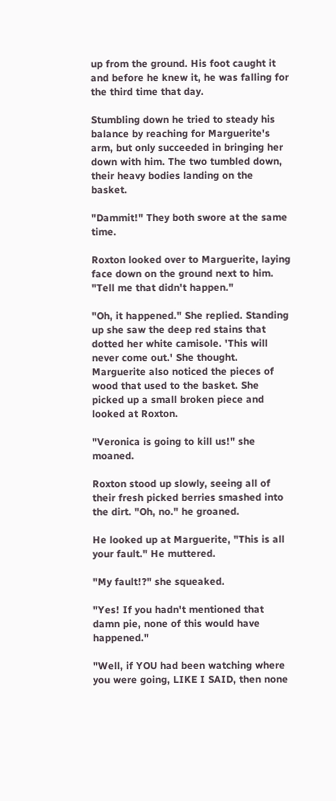up from the ground. His foot caught it and before he knew it, he was falling for the third time that day.

Stumbling down he tried to steady his balance by reaching for Marguerite's arm, but only succeeded in bringing her down with him. The two tumbled down, their heavy bodies landing on the basket.

"Dammit!" They both swore at the same time.

Roxton looked over to Marguerite, laying face down on the ground next to him. "Tell me that didn't happen."

"Oh, it happened." She replied. Standing up she saw the deep red stains that dotted her white camisole. 'This will never come out.' She thought. Marguerite also noticed the pieces of wood that used to the basket. She picked up a small broken piece and looked at Roxton.

"Veronica is going to kill us!" she moaned.

Roxton stood up slowly, seeing all of their fresh picked berries smashed into the dirt. "Oh, no." he groaned.

He looked up at Marguerite, "This is all your fault." He muttered.

"My fault!?" she squeaked.

"Yes! If you hadn't mentioned that damn pie, none of this would have happened."

"Well, if YOU had been watching where you were going, LIKE I SAID, then none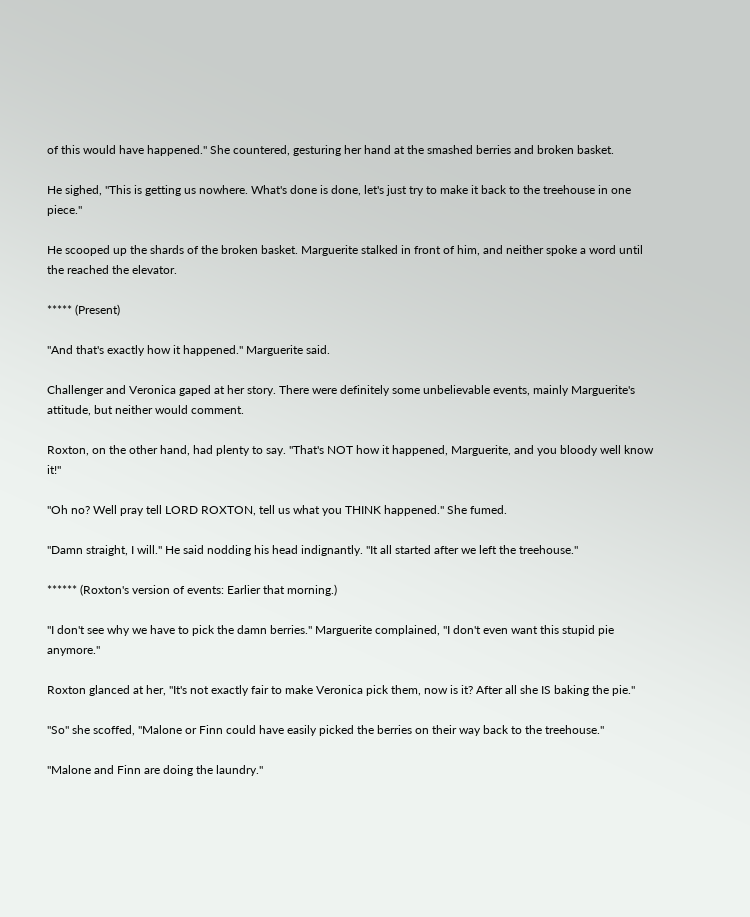of this would have happened." She countered, gesturing her hand at the smashed berries and broken basket.

He sighed, "This is getting us nowhere. What's done is done, let's just try to make it back to the treehouse in one piece."

He scooped up the shards of the broken basket. Marguerite stalked in front of him, and neither spoke a word until the reached the elevator.

***** (Present)

"And that's exactly how it happened." Marguerite said.

Challenger and Veronica gaped at her story. There were definitely some unbelievable events, mainly Marguerite's attitude, but neither would comment.

Roxton, on the other hand, had plenty to say. "That's NOT how it happened, Marguerite, and you bloody well know it!"

"Oh no? Well pray tell LORD ROXTON, tell us what you THINK happened." She fumed.

"Damn straight, I will." He said nodding his head indignantly. "It all started after we left the treehouse."

****** (Roxton's version of events: Earlier that morning.)

"I don't see why we have to pick the damn berries." Marguerite complained, "I don't even want this stupid pie anymore."

Roxton glanced at her, "It's not exactly fair to make Veronica pick them, now is it? After all she IS baking the pie."

"So" she scoffed, "Malone or Finn could have easily picked the berries on their way back to the treehouse."

"Malone and Finn are doing the laundry."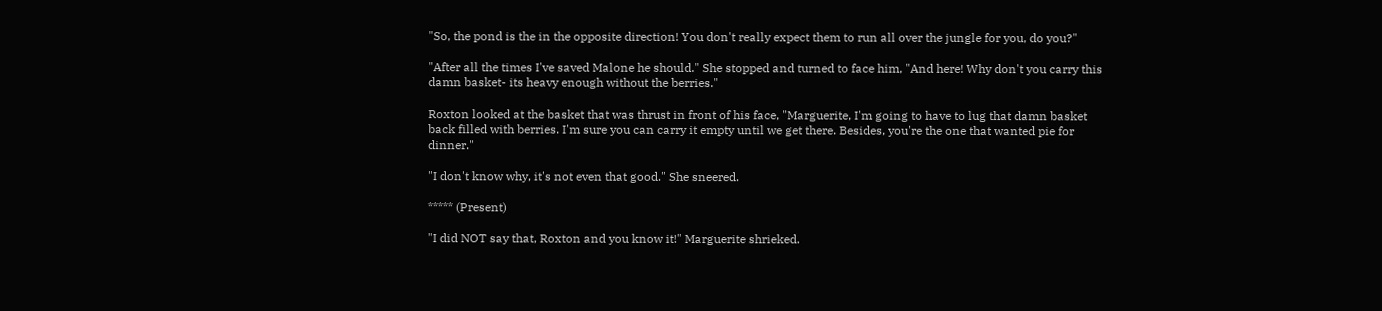"So, the pond is the in the opposite direction! You don't really expect them to run all over the jungle for you, do you?"

"After all the times I've saved Malone he should." She stopped and turned to face him, "And here! Why don't you carry this damn basket- its heavy enough without the berries."

Roxton looked at the basket that was thrust in front of his face, "Marguerite, I'm going to have to lug that damn basket back filled with berries. I'm sure you can carry it empty until we get there. Besides, you're the one that wanted pie for dinner."

"I don't know why, it's not even that good." She sneered.

***** (Present)

"I did NOT say that, Roxton and you know it!" Marguerite shrieked.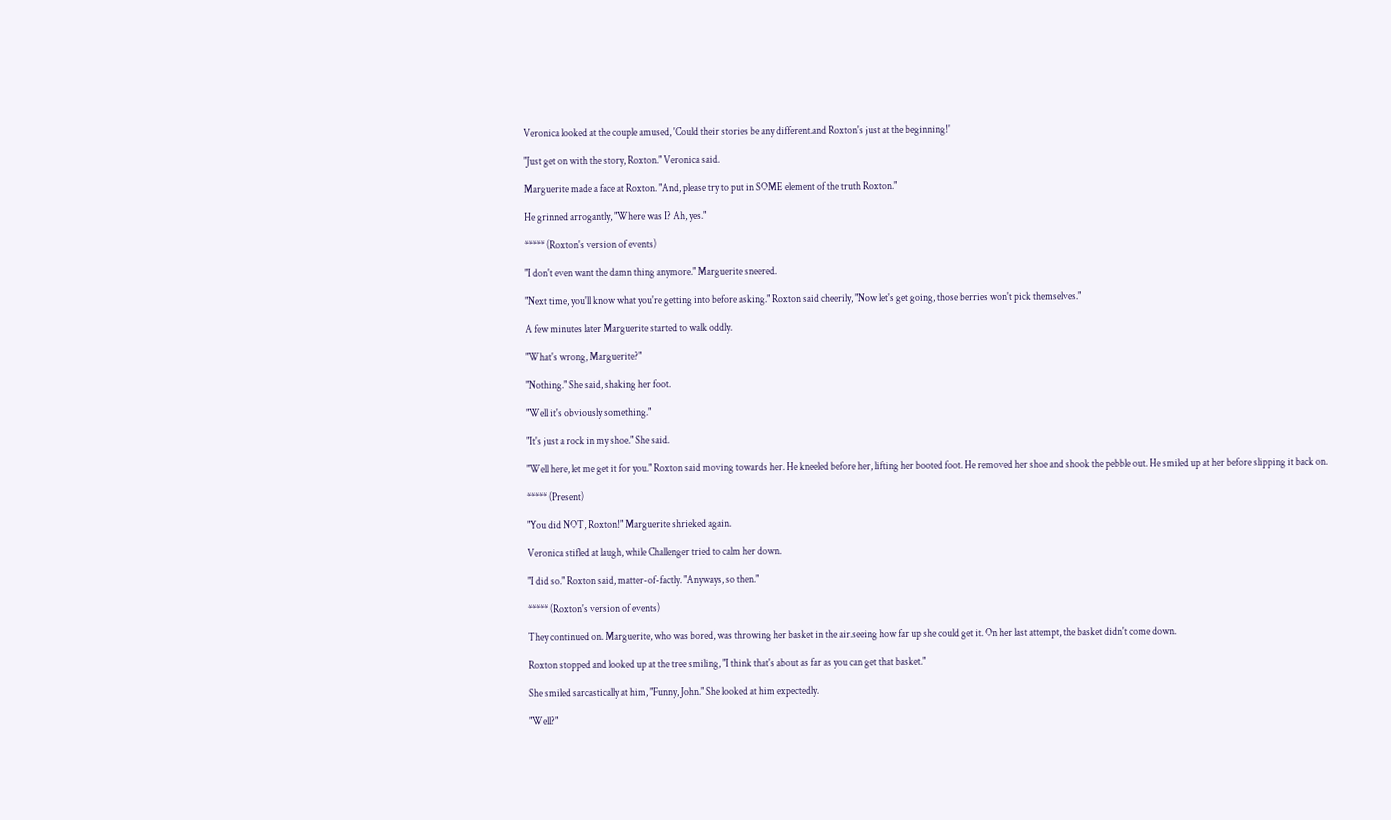Veronica looked at the couple amused, 'Could their stories be any different.and Roxton's just at the beginning!'

"Just get on with the story, Roxton." Veronica said.

Marguerite made a face at Roxton. "And, please try to put in SOME element of the truth Roxton."

He grinned arrogantly, "Where was I? Ah, yes."

***** (Roxton's version of events)

"I don't even want the damn thing anymore." Marguerite sneered.

"Next time, you'll know what you're getting into before asking." Roxton said cheerily, "Now let's get going, those berries won't pick themselves."

A few minutes later Marguerite started to walk oddly.

"What's wrong, Marguerite?"

"Nothing." She said, shaking her foot.

"Well it's obviously something."

"It's just a rock in my shoe." She said.

"Well here, let me get it for you." Roxton said moving towards her. He kneeled before her, lifting her booted foot. He removed her shoe and shook the pebble out. He smiled up at her before slipping it back on.

***** (Present)

"You did NOT, Roxton!" Marguerite shrieked again.

Veronica stifled at laugh, while Challenger tried to calm her down.

"I did so." Roxton said, matter-of-factly. "Anyways, so then."

***** (Roxton's version of events)

They continued on. Marguerite, who was bored, was throwing her basket in the air.seeing how far up she could get it. On her last attempt, the basket didn't come down.

Roxton stopped and looked up at the tree smiling, "I think that's about as far as you can get that basket."

She smiled sarcastically at him, "Funny, John." She looked at him expectedly.

"Well?"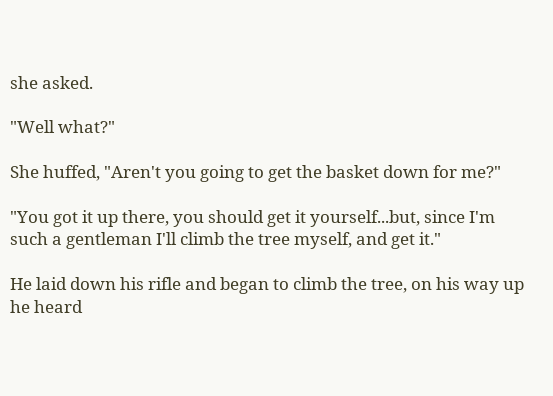she asked.

"Well what?"

She huffed, "Aren't you going to get the basket down for me?"

"You got it up there, you should get it yourself...but, since I'm such a gentleman I'll climb the tree myself, and get it."

He laid down his rifle and began to climb the tree, on his way up he heard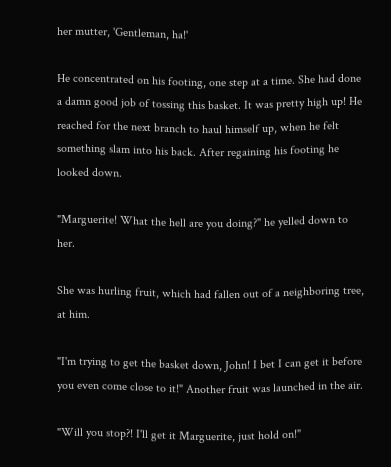her mutter, 'Gentleman, ha!'

He concentrated on his footing, one step at a time. She had done a damn good job of tossing this basket. It was pretty high up! He reached for the next branch to haul himself up, when he felt something slam into his back. After regaining his footing he looked down.

"Marguerite! What the hell are you doing?" he yelled down to her.

She was hurling fruit, which had fallen out of a neighboring tree, at him.

"I'm trying to get the basket down, John! I bet I can get it before you even come close to it!" Another fruit was launched in the air.

"Will you stop?! I'll get it Marguerite, just hold on!"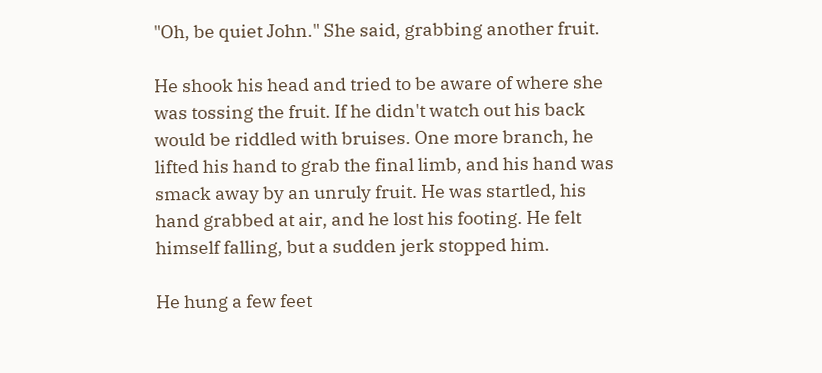"Oh, be quiet John." She said, grabbing another fruit.

He shook his head and tried to be aware of where she was tossing the fruit. If he didn't watch out his back would be riddled with bruises. One more branch, he lifted his hand to grab the final limb, and his hand was smack away by an unruly fruit. He was startled, his hand grabbed at air, and he lost his footing. He felt himself falling, but a sudden jerk stopped him.

He hung a few feet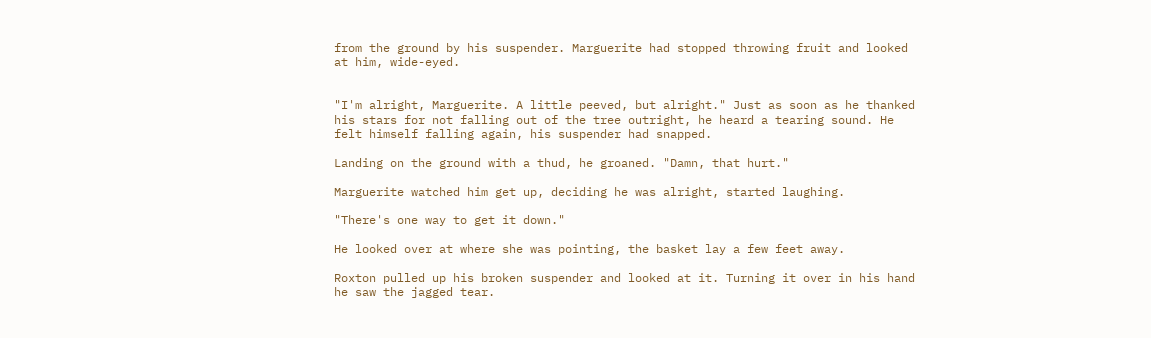from the ground by his suspender. Marguerite had stopped throwing fruit and looked at him, wide-eyed.


"I'm alright, Marguerite. A little peeved, but alright." Just as soon as he thanked his stars for not falling out of the tree outright, he heard a tearing sound. He felt himself falling again, his suspender had snapped.

Landing on the ground with a thud, he groaned. "Damn, that hurt."

Marguerite watched him get up, deciding he was alright, started laughing.

"There's one way to get it down."

He looked over at where she was pointing, the basket lay a few feet away.

Roxton pulled up his broken suspender and looked at it. Turning it over in his hand he saw the jagged tear.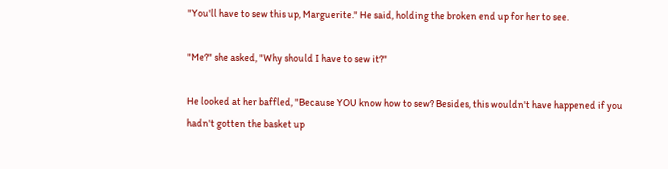"You'll have to sew this up, Marguerite." He said, holding the broken end up for her to see.

"Me?" she asked, "Why should I have to sew it?"

He looked at her baffled, "Because YOU know how to sew? Besides, this wouldn't have happened if you hadn't gotten the basket up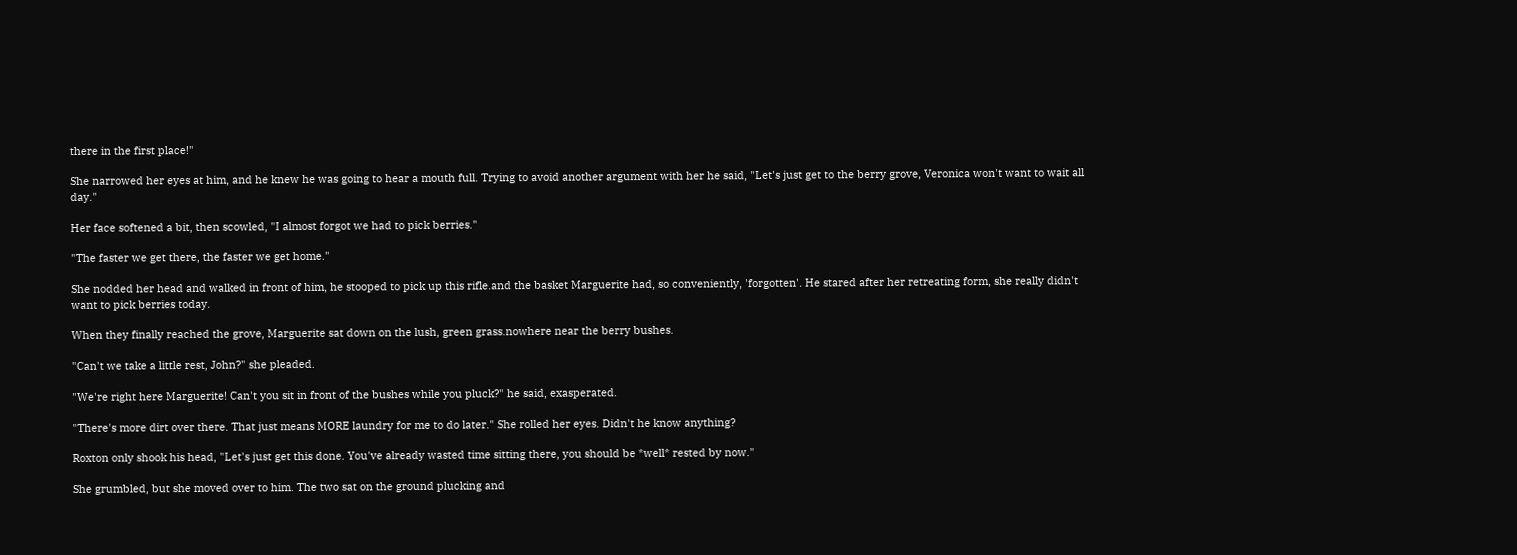there in the first place!"

She narrowed her eyes at him, and he knew he was going to hear a mouth full. Trying to avoid another argument with her he said, "Let's just get to the berry grove, Veronica won't want to wait all day."

Her face softened a bit, then scowled, "I almost forgot we had to pick berries."

"The faster we get there, the faster we get home."

She nodded her head and walked in front of him, he stooped to pick up this rifle.and the basket Marguerite had, so conveniently, 'forgotten'. He stared after her retreating form, she really didn't want to pick berries today.

When they finally reached the grove, Marguerite sat down on the lush, green grass.nowhere near the berry bushes.

"Can't we take a little rest, John?" she pleaded.

"We're right here Marguerite! Can't you sit in front of the bushes while you pluck?" he said, exasperated.

"There's more dirt over there. That just means MORE laundry for me to do later." She rolled her eyes. Didn't he know anything?

Roxton only shook his head, "Let's just get this done. You've already wasted time sitting there, you should be *well* rested by now."

She grumbled, but she moved over to him. The two sat on the ground plucking and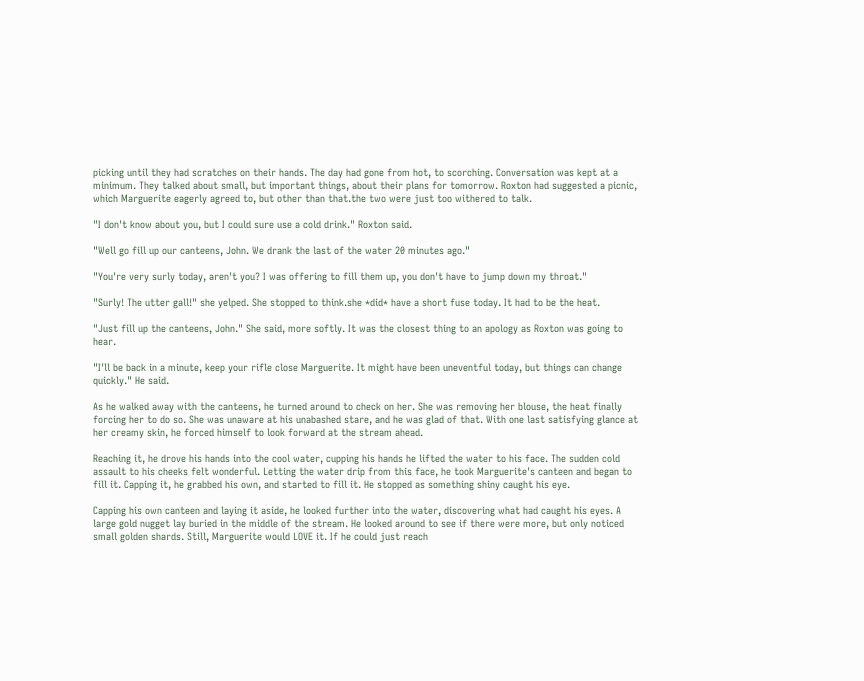picking until they had scratches on their hands. The day had gone from hot, to scorching. Conversation was kept at a minimum. They talked about small, but important things, about their plans for tomorrow. Roxton had suggested a picnic, which Marguerite eagerly agreed to, but other than that.the two were just too withered to talk.

"I don't know about you, but I could sure use a cold drink." Roxton said.

"Well go fill up our canteens, John. We drank the last of the water 20 minutes ago."

"You're very surly today, aren't you? I was offering to fill them up, you don't have to jump down my throat."

"Surly! The utter gall!" she yelped. She stopped to think.she *did* have a short fuse today. It had to be the heat.

"Just fill up the canteens, John." She said, more softly. It was the closest thing to an apology as Roxton was going to hear.

"I'll be back in a minute, keep your rifle close Marguerite. It might have been uneventful today, but things can change quickly." He said.

As he walked away with the canteens, he turned around to check on her. She was removing her blouse, the heat finally forcing her to do so. She was unaware at his unabashed stare, and he was glad of that. With one last satisfying glance at her creamy skin, he forced himself to look forward at the stream ahead.

Reaching it, he drove his hands into the cool water, cupping his hands he lifted the water to his face. The sudden cold assault to his cheeks felt wonderful. Letting the water drip from this face, he took Marguerite's canteen and began to fill it. Capping it, he grabbed his own, and started to fill it. He stopped as something shiny caught his eye.

Capping his own canteen and laying it aside, he looked further into the water, discovering what had caught his eyes. A large gold nugget lay buried in the middle of the stream. He looked around to see if there were more, but only noticed small golden shards. Still, Marguerite would LOVE it. If he could just reach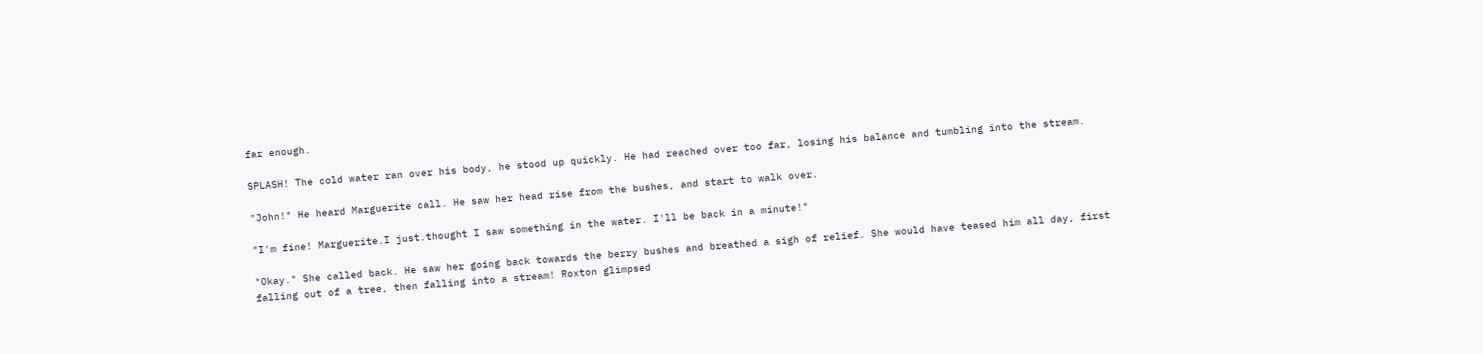far enough.

SPLASH! The cold water ran over his body, he stood up quickly. He had reached over too far, losing his balance and tumbling into the stream.

"John!" He heard Marguerite call. He saw her head rise from the bushes, and start to walk over.

"I'm fine! Marguerite.I just.thought I saw something in the water. I'll be back in a minute!"

"Okay." She called back. He saw her going back towards the berry bushes and breathed a sigh of relief. She would have teased him all day, first falling out of a tree, then falling into a stream! Roxton glimpsed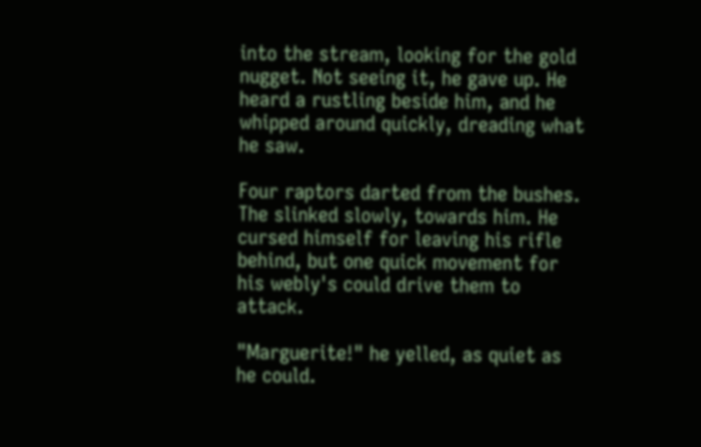into the stream, looking for the gold nugget. Not seeing it, he gave up. He heard a rustling beside him, and he whipped around quickly, dreading what he saw.

Four raptors darted from the bushes. The slinked slowly, towards him. He cursed himself for leaving his rifle behind, but one quick movement for his webly's could drive them to attack.

"Marguerite!" he yelled, as quiet as he could.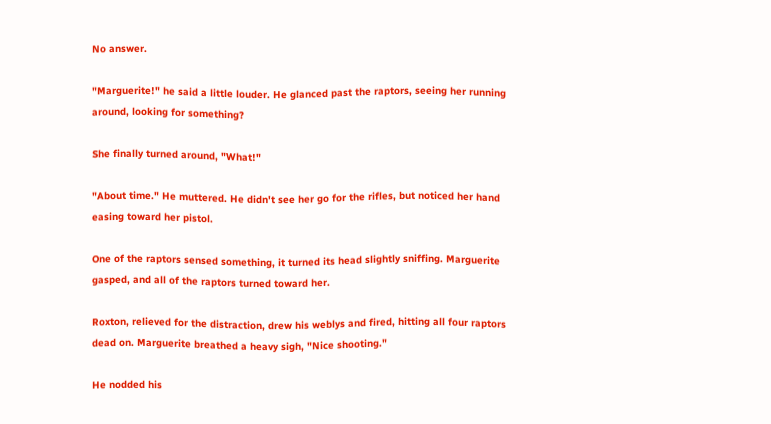No answer.

"Marguerite!" he said a little louder. He glanced past the raptors, seeing her running around, looking for something?

She finally turned around, "What!"

"About time." He muttered. He didn't see her go for the rifles, but noticed her hand easing toward her pistol.

One of the raptors sensed something, it turned its head slightly sniffing. Marguerite gasped, and all of the raptors turned toward her.

Roxton, relieved for the distraction, drew his weblys and fired, hitting all four raptors dead on. Marguerite breathed a heavy sigh, "Nice shooting."

He nodded his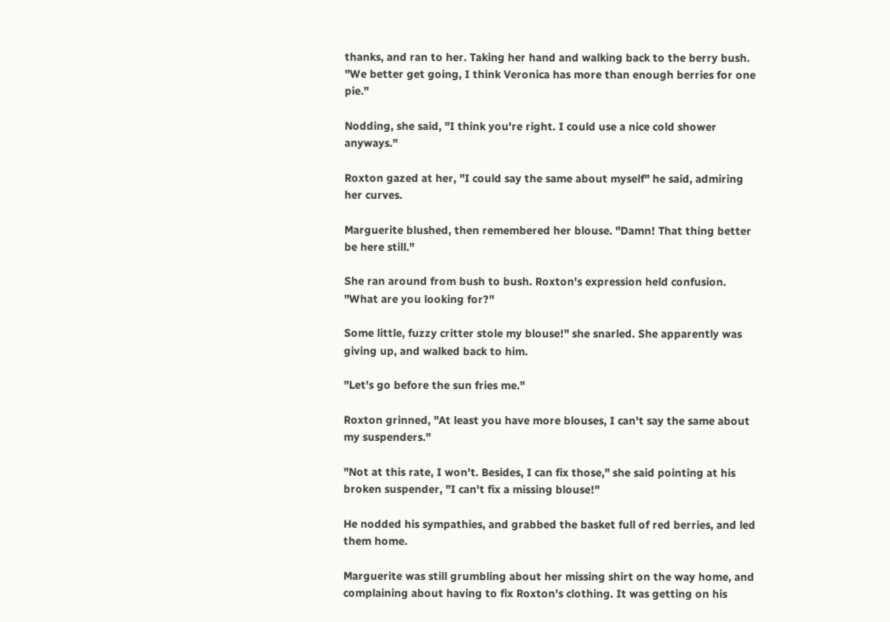thanks, and ran to her. Taking her hand and walking back to the berry bush. "We better get going, I think Veronica has more than enough berries for one pie."

Nodding, she said, "I think you're right. I could use a nice cold shower anyways."

Roxton gazed at her, "I could say the same about myself" he said, admiring her curves.

Marguerite blushed, then remembered her blouse. "Damn! That thing better be here still."

She ran around from bush to bush. Roxton's expression held confusion. "What are you looking for?"

Some little, fuzzy critter stole my blouse!" she snarled. She apparently was giving up, and walked back to him.

"Let's go before the sun fries me."

Roxton grinned, "At least you have more blouses, I can't say the same about my suspenders."

"Not at this rate, I won't. Besides, I can fix those," she said pointing at his broken suspender, "I can't fix a missing blouse!"

He nodded his sympathies, and grabbed the basket full of red berries, and led them home.

Marguerite was still grumbling about her missing shirt on the way home, and complaining about having to fix Roxton's clothing. It was getting on his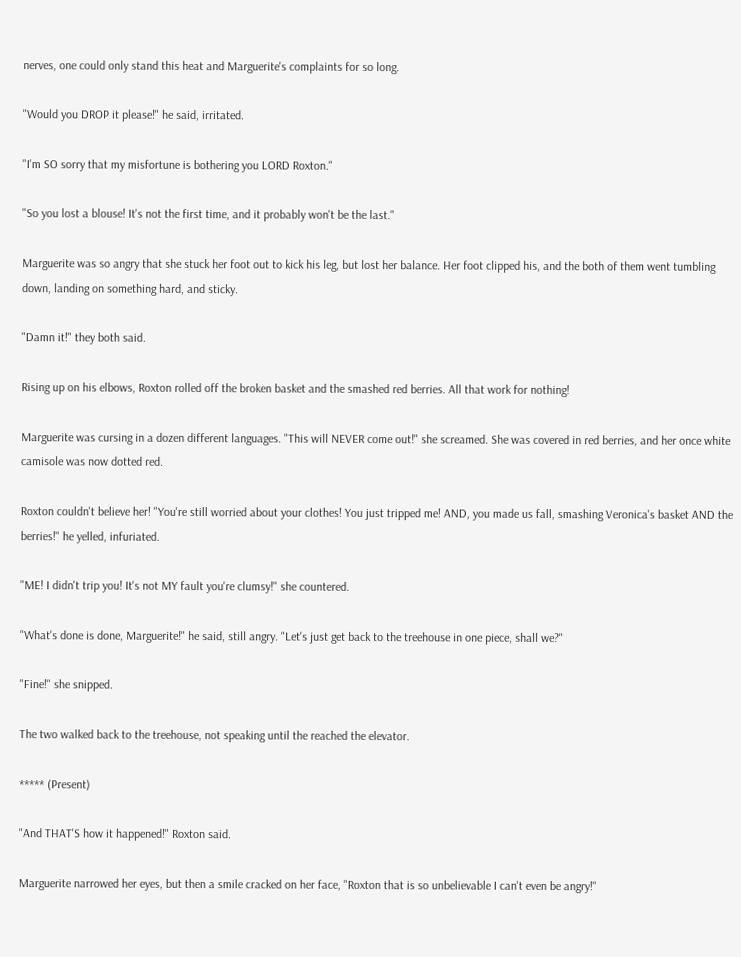nerves, one could only stand this heat and Marguerite's complaints for so long.

"Would you DROP it please!" he said, irritated.

"I'm SO sorry that my misfortune is bothering you LORD Roxton."

"So you lost a blouse! It's not the first time, and it probably won't be the last."

Marguerite was so angry that she stuck her foot out to kick his leg, but lost her balance. Her foot clipped his, and the both of them went tumbling down, landing on something hard, and sticky.

"Damn it!" they both said.

Rising up on his elbows, Roxton rolled off the broken basket and the smashed red berries. All that work for nothing!

Marguerite was cursing in a dozen different languages. "This will NEVER come out!" she screamed. She was covered in red berries, and her once white camisole was now dotted red.

Roxton couldn't believe her! "You're still worried about your clothes! You just tripped me! AND, you made us fall, smashing Veronica's basket AND the berries!" he yelled, infuriated.

"ME! I didn't trip you! It's not MY fault you're clumsy!" she countered.

"What's done is done, Marguerite!" he said, still angry. "Let's just get back to the treehouse in one piece, shall we?"

"Fine!" she snipped.

The two walked back to the treehouse, not speaking until the reached the elevator.

***** (Present)

"And THAT'S how it happened!" Roxton said.

Marguerite narrowed her eyes, but then a smile cracked on her face, "Roxton that is so unbelievable I can't even be angry!"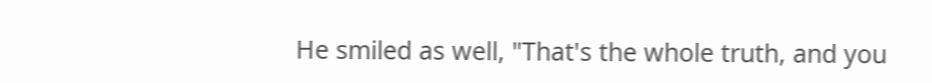He smiled as well, "That's the whole truth, and you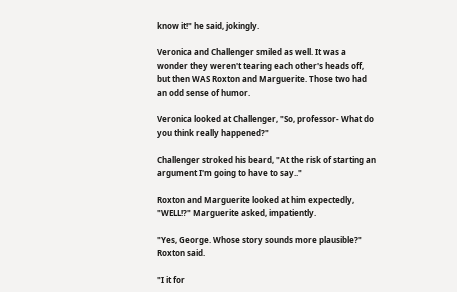know it!" he said, jokingly.

Veronica and Challenger smiled as well. It was a wonder they weren't tearing each other's heads off, but then WAS Roxton and Marguerite. Those two had an odd sense of humor.

Veronica looked at Challenger, "So, professor- What do you think really happened?"

Challenger stroked his beard, "At the risk of starting an argument I'm going to have to say.."

Roxton and Marguerite looked at him expectedly, "WELL!?" Marguerite asked, impatiently.

"Yes, George. Whose story sounds more plausible?" Roxton said.

"I it for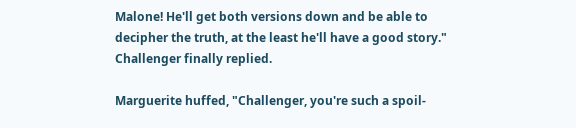Malone! He'll get both versions down and be able to decipher the truth, at the least he'll have a good story." Challenger finally replied.

Marguerite huffed, "Challenger, you're such a spoil-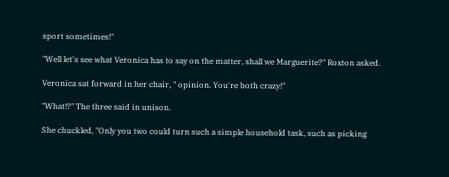sport sometimes!"

"Well let's see what Veronica has to say on the matter, shall we Marguerite?" Roxton asked.

Veronica sat forward in her chair, " opinion. You're both crazy!"

"What!?" The three said in unison.

She chuckled, "Only you two could turn such a simple household task, such as picking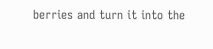berries and turn it into the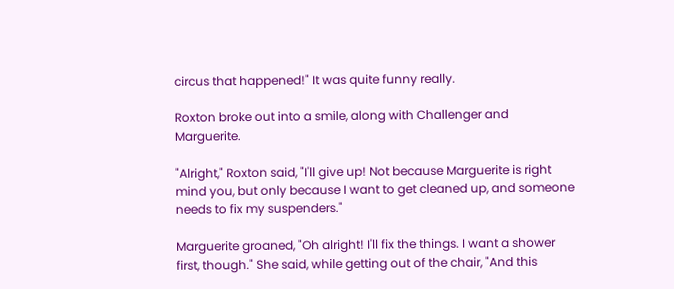circus that happened!" It was quite funny really.

Roxton broke out into a smile, along with Challenger and Marguerite.

"Alright," Roxton said, "I'll give up! Not because Marguerite is right mind you, but only because I want to get cleaned up, and someone needs to fix my suspenders."

Marguerite groaned, "Oh alright! I'll fix the things. I want a shower first, though." She said, while getting out of the chair, "And this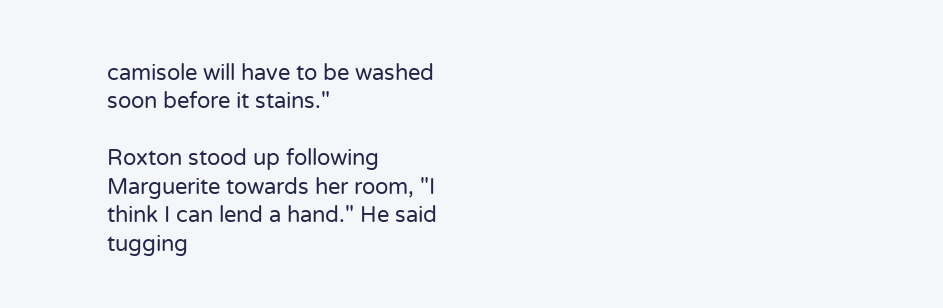camisole will have to be washed soon before it stains."

Roxton stood up following Marguerite towards her room, "I think I can lend a hand." He said tugging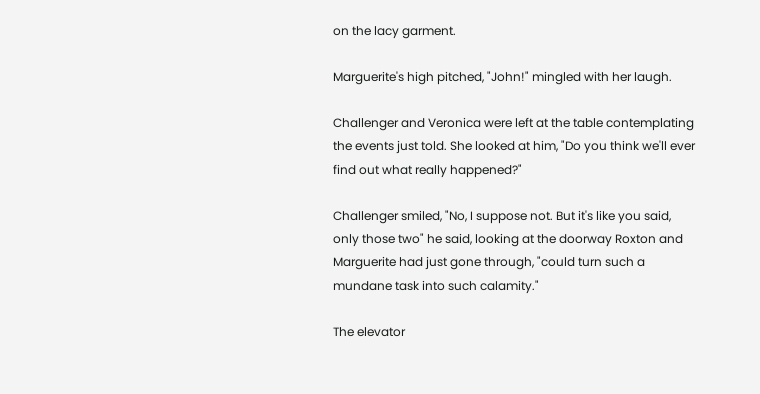on the lacy garment.

Marguerite's high pitched, "John!" mingled with her laugh.

Challenger and Veronica were left at the table contemplating the events just told. She looked at him, "Do you think we'll ever find out what really happened?"

Challenger smiled, "No, I suppose not. But it's like you said, only those two" he said, looking at the doorway Roxton and Marguerite had just gone through, "could turn such a mundane task into such calamity."

The elevator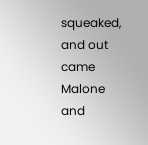squeaked, and out came Malone and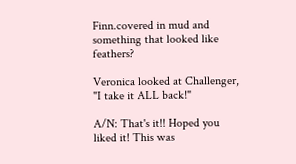Finn.covered in mud and something that looked like feathers?

Veronica looked at Challenger, "I take it ALL back!"

A/N: That's it!! Hoped you liked it! This was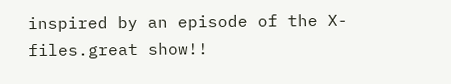inspired by an episode of the X-files.great show!!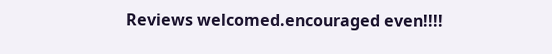Reviews welcomed.encouraged even!!!!